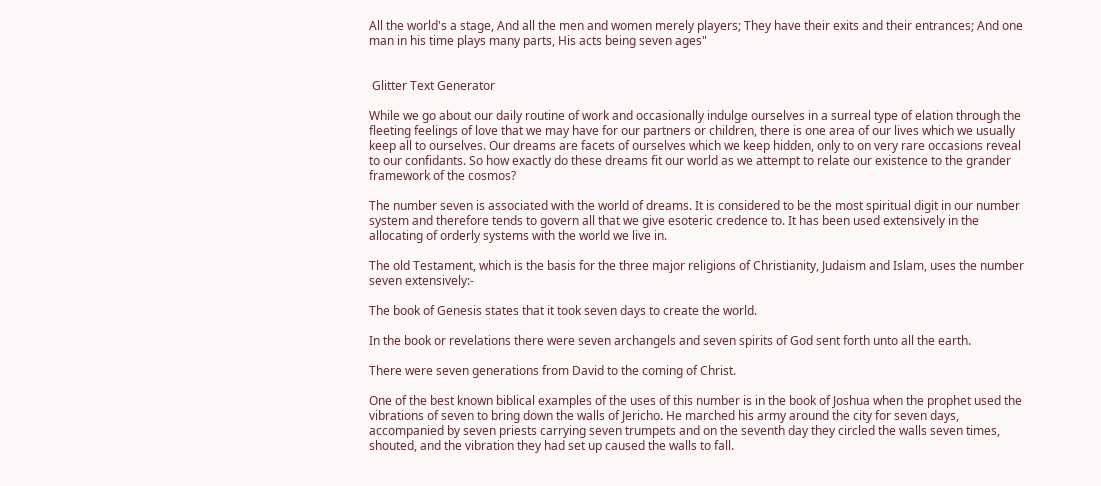All the world's a stage, And all the men and women merely players; They have their exits and their entrances; And one man in his time plays many parts, His acts being seven ages"


 Glitter Text Generator

While we go about our daily routine of work and occasionally indulge ourselves in a surreal type of elation through the fleeting feelings of love that we may have for our partners or children, there is one area of our lives which we usually keep all to ourselves. Our dreams are facets of ourselves which we keep hidden, only to on very rare occasions reveal to our confidants. So how exactly do these dreams fit our world as we attempt to relate our existence to the grander framework of the cosmos?

The number seven is associated with the world of dreams. It is considered to be the most spiritual digit in our number system and therefore tends to govern all that we give esoteric credence to. It has been used extensively in the allocating of orderly systems with the world we live in.

The old Testament, which is the basis for the three major religions of Christianity, Judaism and Islam, uses the number seven extensively:-

The book of Genesis states that it took seven days to create the world.

In the book or revelations there were seven archangels and seven spirits of God sent forth unto all the earth.

There were seven generations from David to the coming of Christ.

One of the best known biblical examples of the uses of this number is in the book of Joshua when the prophet used the vibrations of seven to bring down the walls of Jericho. He marched his army around the city for seven days, accompanied by seven priests carrying seven trumpets and on the seventh day they circled the walls seven times, shouted, and the vibration they had set up caused the walls to fall.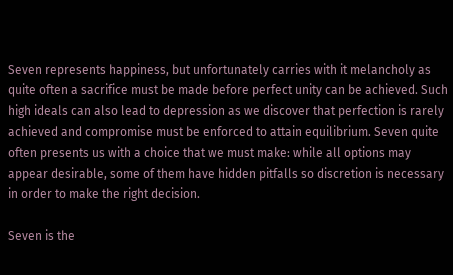Seven represents happiness, but unfortunately carries with it melancholy as quite often a sacrifice must be made before perfect unity can be achieved. Such high ideals can also lead to depression as we discover that perfection is rarely achieved and compromise must be enforced to attain equilibrium. Seven quite often presents us with a choice that we must make: while all options may appear desirable, some of them have hidden pitfalls so discretion is necessary in order to make the right decision.

Seven is the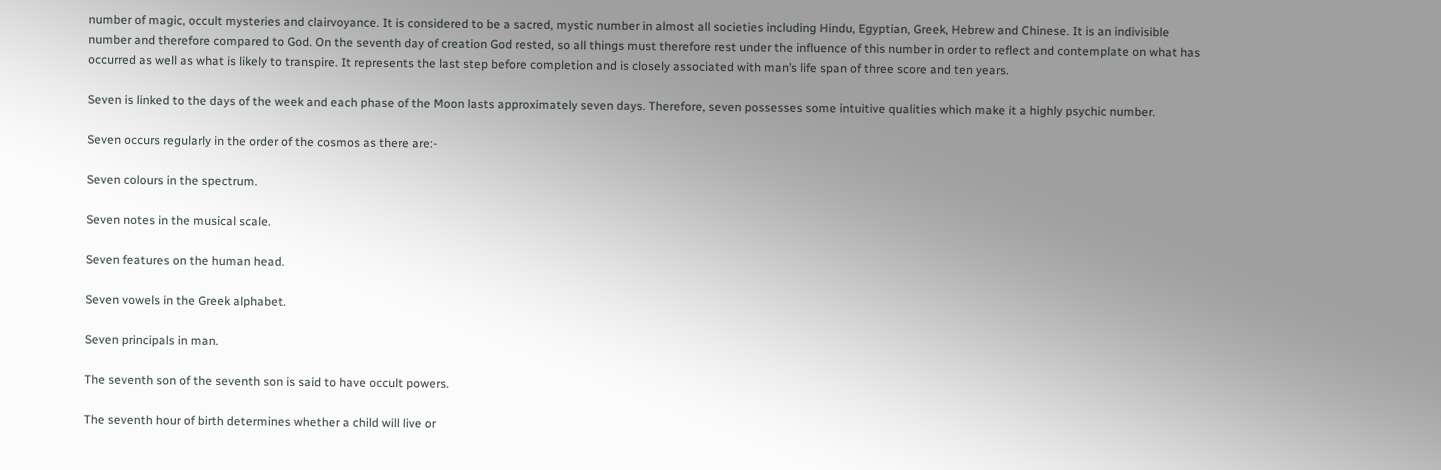number of magic, occult mysteries and clairvoyance. It is considered to be a sacred, mystic number in almost all societies including Hindu, Egyptian, Greek, Hebrew and Chinese. It is an indivisible number and therefore compared to God. On the seventh day of creation God rested, so all things must therefore rest under the influence of this number in order to reflect and contemplate on what has occurred as well as what is likely to transpire. It represents the last step before completion and is closely associated with man’s life span of three score and ten years.

Seven is linked to the days of the week and each phase of the Moon lasts approximately seven days. Therefore, seven possesses some intuitive qualities which make it a highly psychic number.

Seven occurs regularly in the order of the cosmos as there are:-

Seven colours in the spectrum.

Seven notes in the musical scale.

Seven features on the human head.

Seven vowels in the Greek alphabet.

Seven principals in man.

The seventh son of the seventh son is said to have occult powers.

The seventh hour of birth determines whether a child will live or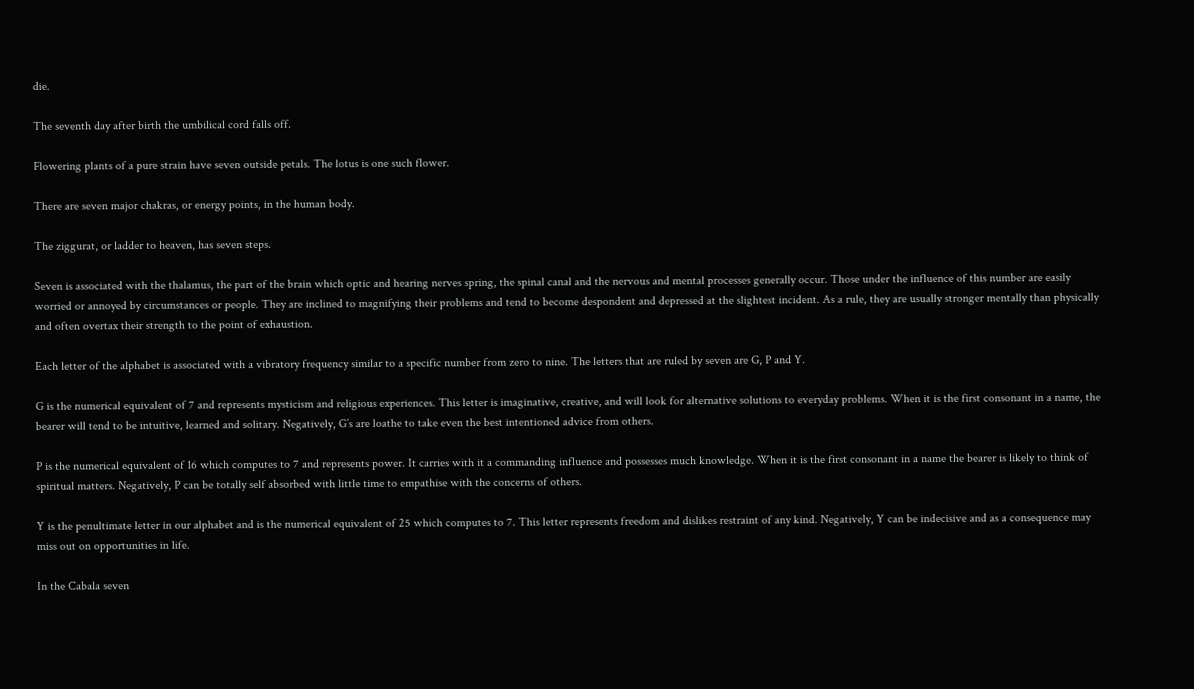die.

The seventh day after birth the umbilical cord falls off.

Flowering plants of a pure strain have seven outside petals. The lotus is one such flower.

There are seven major chakras, or energy points, in the human body.

The ziggurat, or ladder to heaven, has seven steps.

Seven is associated with the thalamus, the part of the brain which optic and hearing nerves spring, the spinal canal and the nervous and mental processes generally occur. Those under the influence of this number are easily worried or annoyed by circumstances or people. They are inclined to magnifying their problems and tend to become despondent and depressed at the slightest incident. As a rule, they are usually stronger mentally than physically and often overtax their strength to the point of exhaustion.

Each letter of the alphabet is associated with a vibratory frequency similar to a specific number from zero to nine. The letters that are ruled by seven are G, P and Y.

G is the numerical equivalent of 7 and represents mysticism and religious experiences. This letter is imaginative, creative, and will look for alternative solutions to everyday problems. When it is the first consonant in a name, the bearer will tend to be intuitive, learned and solitary. Negatively, G’s are loathe to take even the best intentioned advice from others.

P is the numerical equivalent of 16 which computes to 7 and represents power. It carries with it a commanding influence and possesses much knowledge. When it is the first consonant in a name the bearer is likely to think of spiritual matters. Negatively, P can be totally self absorbed with little time to empathise with the concerns of others.

Y is the penultimate letter in our alphabet and is the numerical equivalent of 25 which computes to 7. This letter represents freedom and dislikes restraint of any kind. Negatively, Y can be indecisive and as a consequence may miss out on opportunities in life.

In the Cabala seven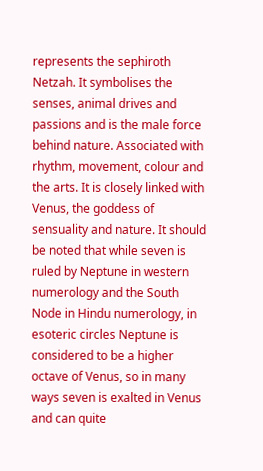represents the sephiroth Netzah. It symbolises the senses, animal drives and passions and is the male force behind nature. Associated with rhythm, movement, colour and the arts. It is closely linked with Venus, the goddess of sensuality and nature. It should be noted that while seven is ruled by Neptune in western numerology and the South Node in Hindu numerology, in esoteric circles Neptune is considered to be a higher octave of Venus, so in many ways seven is exalted in Venus and can quite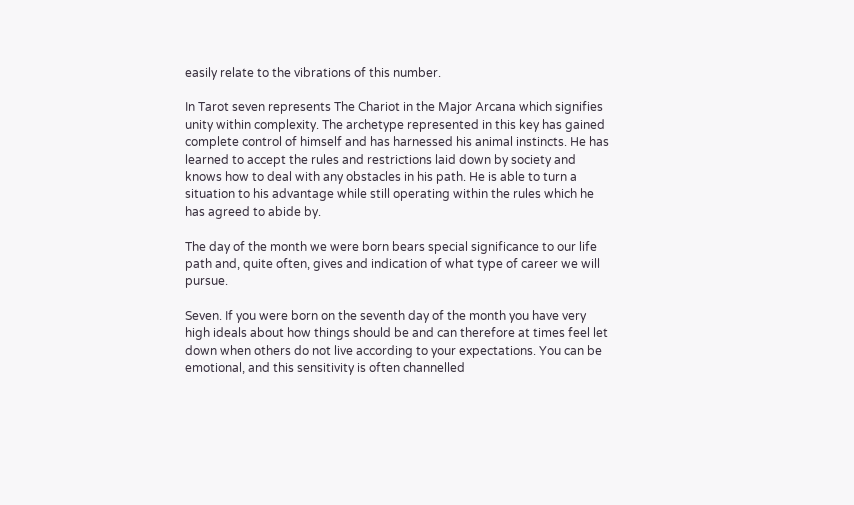easily relate to the vibrations of this number.

In Tarot seven represents The Chariot in the Major Arcana which signifies unity within complexity. The archetype represented in this key has gained complete control of himself and has harnessed his animal instincts. He has learned to accept the rules and restrictions laid down by society and knows how to deal with any obstacles in his path. He is able to turn a situation to his advantage while still operating within the rules which he has agreed to abide by.

The day of the month we were born bears special significance to our life path and, quite often, gives and indication of what type of career we will pursue.

Seven. If you were born on the seventh day of the month you have very high ideals about how things should be and can therefore at times feel let down when others do not live according to your expectations. You can be emotional, and this sensitivity is often channelled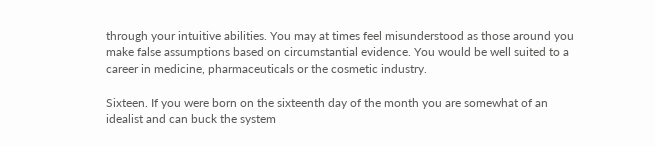through your intuitive abilities. You may at times feel misunderstood as those around you make false assumptions based on circumstantial evidence. You would be well suited to a career in medicine, pharmaceuticals or the cosmetic industry.

Sixteen. If you were born on the sixteenth day of the month you are somewhat of an idealist and can buck the system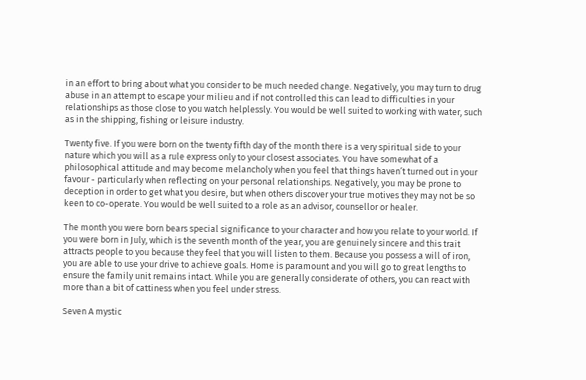in an effort to bring about what you consider to be much needed change. Negatively, you may turn to drug abuse in an attempt to escape your milieu and if not controlled this can lead to difficulties in your relationships as those close to you watch helplessly. You would be well suited to working with water, such as in the shipping, fishing or leisure industry.

Twenty five. If you were born on the twenty fifth day of the month there is a very spiritual side to your nature which you will as a rule express only to your closest associates. You have somewhat of a philosophical attitude and may become melancholy when you feel that things haven’t turned out in your favour - particularly when reflecting on your personal relationships. Negatively, you may be prone to deception in order to get what you desire, but when others discover your true motives they may not be so keen to co-operate. You would be well suited to a role as an advisor, counsellor or healer.

The month you were born bears special significance to your character and how you relate to your world. If you were born in July, which is the seventh month of the year, you are genuinely sincere and this trait attracts people to you because they feel that you will listen to them. Because you possess a will of iron, you are able to use your drive to achieve goals. Home is paramount and you will go to great lengths to ensure the family unit remains intact. While you are generally considerate of others, you can react with more than a bit of cattiness when you feel under stress.

Seven A mystic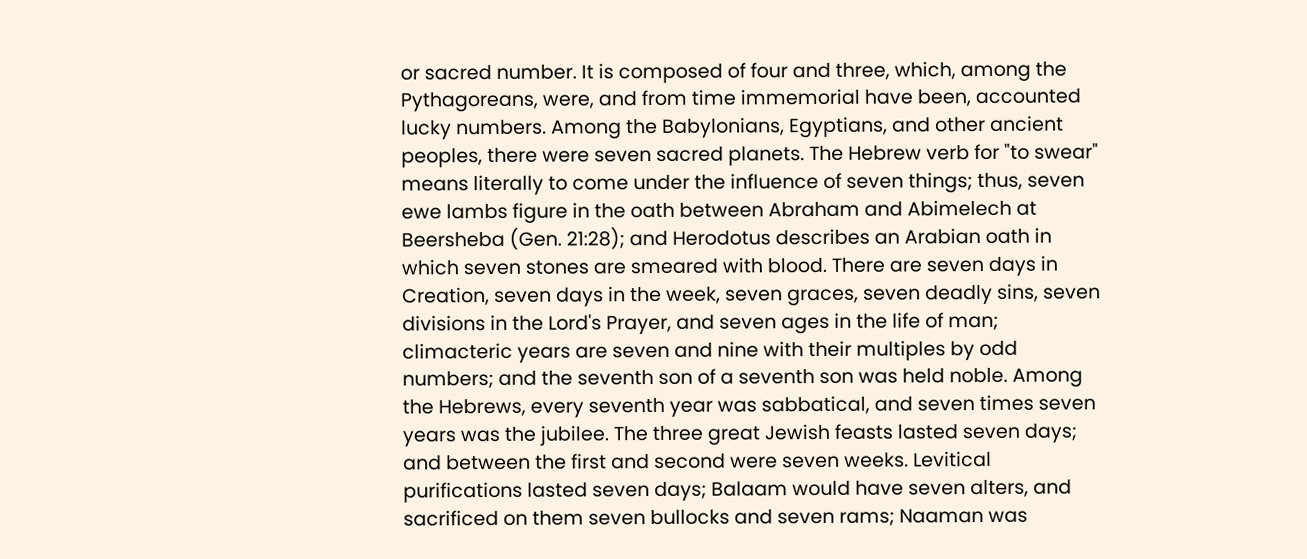or sacred number. It is composed of four and three, which, among the Pythagoreans, were, and from time immemorial have been, accounted lucky numbers. Among the Babylonians, Egyptians, and other ancient peoples, there were seven sacred planets. The Hebrew verb for "to swear" means literally to come under the influence of seven things; thus, seven ewe lambs figure in the oath between Abraham and Abimelech at Beersheba (Gen. 21:28); and Herodotus describes an Arabian oath in which seven stones are smeared with blood. There are seven days in Creation, seven days in the week, seven graces, seven deadly sins, seven divisions in the Lord's Prayer, and seven ages in the life of man; climacteric years are seven and nine with their multiples by odd numbers; and the seventh son of a seventh son was held noble. Among the Hebrews, every seventh year was sabbatical, and seven times seven years was the jubilee. The three great Jewish feasts lasted seven days; and between the first and second were seven weeks. Levitical purifications lasted seven days; Balaam would have seven alters, and sacrificed on them seven bullocks and seven rams; Naaman was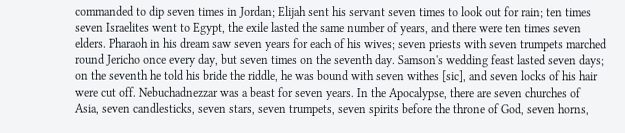commanded to dip seven times in Jordan; Elijah sent his servant seven times to look out for rain; ten times seven Israelites went to Egypt, the exile lasted the same number of years, and there were ten times seven elders. Pharaoh in his dream saw seven years for each of his wives; seven priests with seven trumpets marched round Jericho once every day, but seven times on the seventh day. Samson's wedding feast lasted seven days; on the seventh he told his bride the riddle, he was bound with seven withes [sic], and seven locks of his hair were cut off. Nebuchadnezzar was a beast for seven years. In the Apocalypse, there are seven churches of Asia, seven candlesticks, seven stars, seven trumpets, seven spirits before the throne of God, seven horns,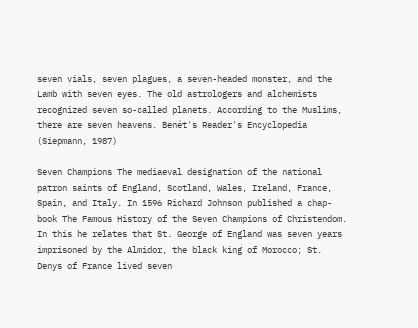seven vials, seven plagues, a seven-headed monster, and the Lamb with seven eyes. The old astrologers and alchemists recognized seven so-called planets. According to the Muslims, there are seven heavens. Benét's Reader's Encyclopedia (Siepmann, 1987)

Seven Champions The mediaeval designation of the national patron saints of England, Scotland, Wales, Ireland, France, Spain, and Italy. In 1596 Richard Johnson published a chap-book The Famous History of the Seven Champions of Christendom. In this he relates that St. George of England was seven years imprisoned by the Almidor, the black king of Morocco; St. Denys of France lived seven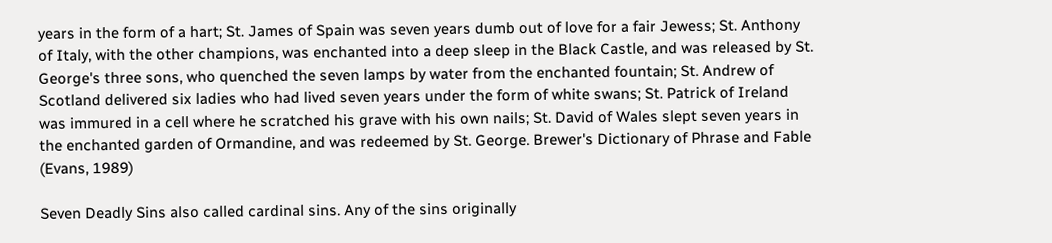years in the form of a hart; St. James of Spain was seven years dumb out of love for a fair Jewess; St. Anthony of Italy, with the other champions, was enchanted into a deep sleep in the Black Castle, and was released by St. George's three sons, who quenched the seven lamps by water from the enchanted fountain; St. Andrew of Scotland delivered six ladies who had lived seven years under the form of white swans; St. Patrick of Ireland was immured in a cell where he scratched his grave with his own nails; St. David of Wales slept seven years in the enchanted garden of Ormandine, and was redeemed by St. George. Brewer's Dictionary of Phrase and Fable (Evans, 1989)

Seven Deadly Sins also called cardinal sins. Any of the sins originally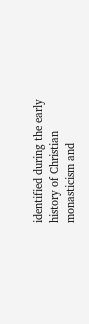identified during the early history of Christian monasticism and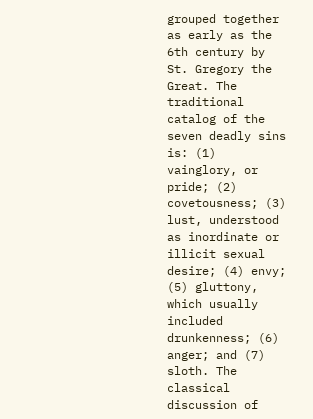grouped together as early as the 6th century by St. Gregory the Great. The traditional catalog of the seven deadly sins is: (1) vainglory, or pride; (2) covetousness; (3) lust, understood as inordinate or illicit sexual desire; (4) envy; (5) gluttony, which usually included drunkenness; (6) anger; and (7) sloth. The classical discussion of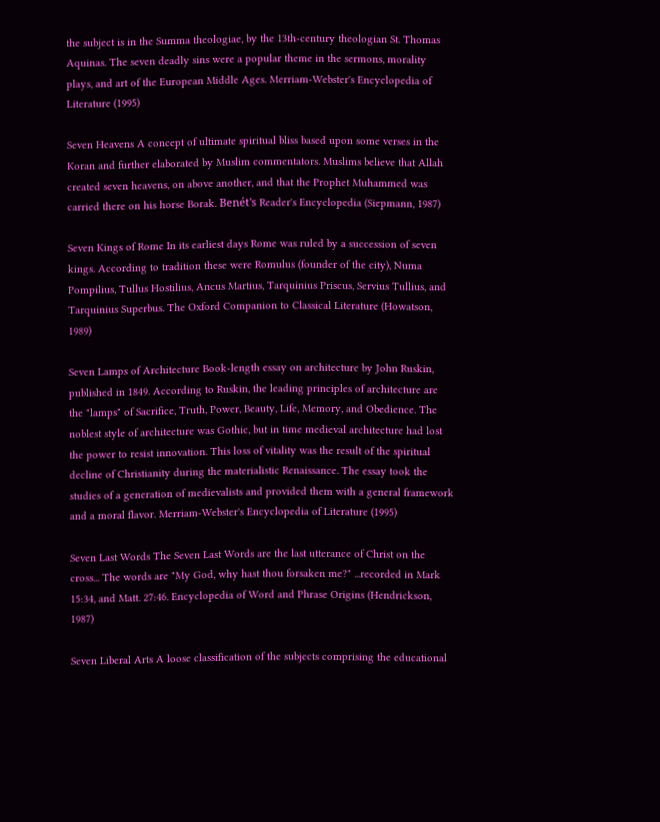the subject is in the Summa theologiae, by the 13th-century theologian St. Thomas Aquinas. The seven deadly sins were a popular theme in the sermons, morality plays, and art of the European Middle Ages. Merriam-Webster's Encyclopedia of Literature (1995)

Seven Heavens A concept of ultimate spiritual bliss based upon some verses in the Koran and further elaborated by Muslim commentators. Muslims believe that Allah created seven heavens, on above another, and that the Prophet Muhammed was carried there on his horse Borak. Benét's Reader's Encyclopedia (Siepmann, 1987)

Seven Kings of Rome In its earliest days Rome was ruled by a succession of seven kings. According to tradition these were Romulus (founder of the city), Numa Pompilius, Tullus Hostilius, Ancus Martius, Tarquinius Priscus, Servius Tullius, and Tarquinius Superbus. The Oxford Companion to Classical Literature (Howatson, 1989)

Seven Lamps of Architecture Book-length essay on architecture by John Ruskin, published in 1849. According to Ruskin, the leading principles of architecture are the "lamps" of Sacrifice, Truth, Power, Beauty, Life, Memory, and Obedience. The noblest style of architecture was Gothic, but in time medieval architecture had lost the power to resist innovation. This loss of vitality was the result of the spiritual decline of Christianity during the materialistic Renaissance. The essay took the studies of a generation of medievalists and provided them with a general framework and a moral flavor. Merriam-Webster's Encyclopedia of Literature (1995)

Seven Last Words The Seven Last Words are the last utterance of Christ on the cross... The words are "My God, why hast thou forsaken me?" ...recorded in Mark 15:34, and Matt. 27:46. Encyclopedia of Word and Phrase Origins (Hendrickson, 1987)

Seven Liberal Arts A loose classification of the subjects comprising the educational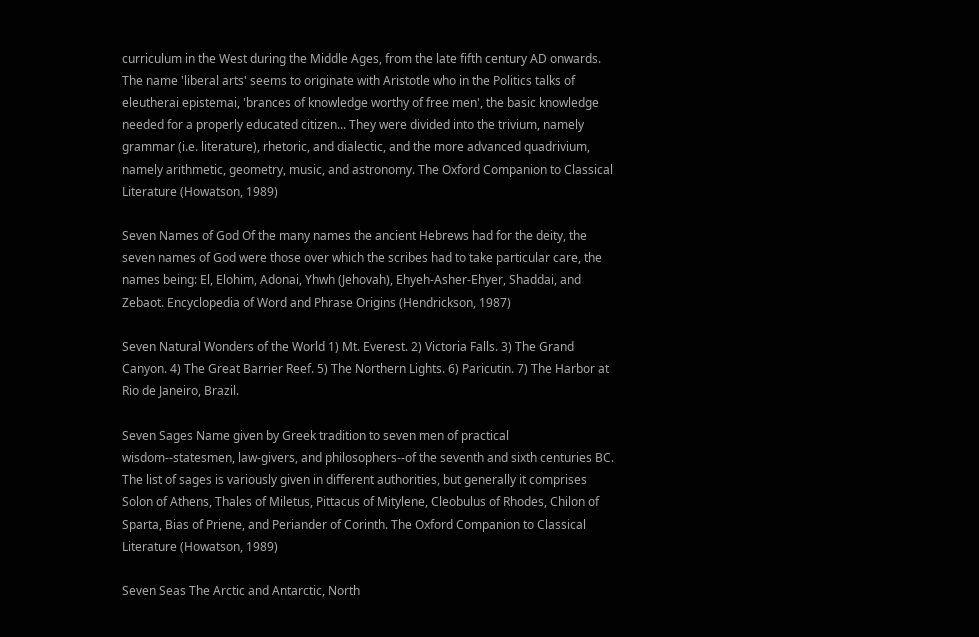curriculum in the West during the Middle Ages, from the late fifth century AD onwards. The name 'liberal arts' seems to originate with Aristotle who in the Politics talks of eleutherai epistemai, 'brances of knowledge worthy of free men', the basic knowledge needed for a properly educated citizen... They were divided into the trivium, namely grammar (i.e. literature), rhetoric, and dialectic, and the more advanced quadrivium, namely arithmetic, geometry, music, and astronomy. The Oxford Companion to Classical Literature (Howatson, 1989)

Seven Names of God Of the many names the ancient Hebrews had for the deity, the seven names of God were those over which the scribes had to take particular care, the names being: El, Elohim, Adonai, Yhwh (Jehovah), Ehyeh-Asher-Ehyer, Shaddai, and Zebaot. Encyclopedia of Word and Phrase Origins (Hendrickson, 1987)

Seven Natural Wonders of the World 1) Mt. Everest. 2) Victoria Falls. 3) The Grand Canyon. 4) The Great Barrier Reef. 5) The Northern Lights. 6) Paricutin. 7) The Harbor at Rio de Janeiro, Brazil.

Seven Sages Name given by Greek tradition to seven men of practical wisdom--statesmen, law-givers, and philosophers--of the seventh and sixth centuries BC. The list of sages is variously given in different authorities, but generally it comprises Solon of Athens, Thales of Miletus, Pittacus of Mitylene, Cleobulus of Rhodes, Chilon of Sparta, Bias of Priene, and Periander of Corinth. The Oxford Companion to Classical Literature (Howatson, 1989)

Seven Seas The Arctic and Antarctic, North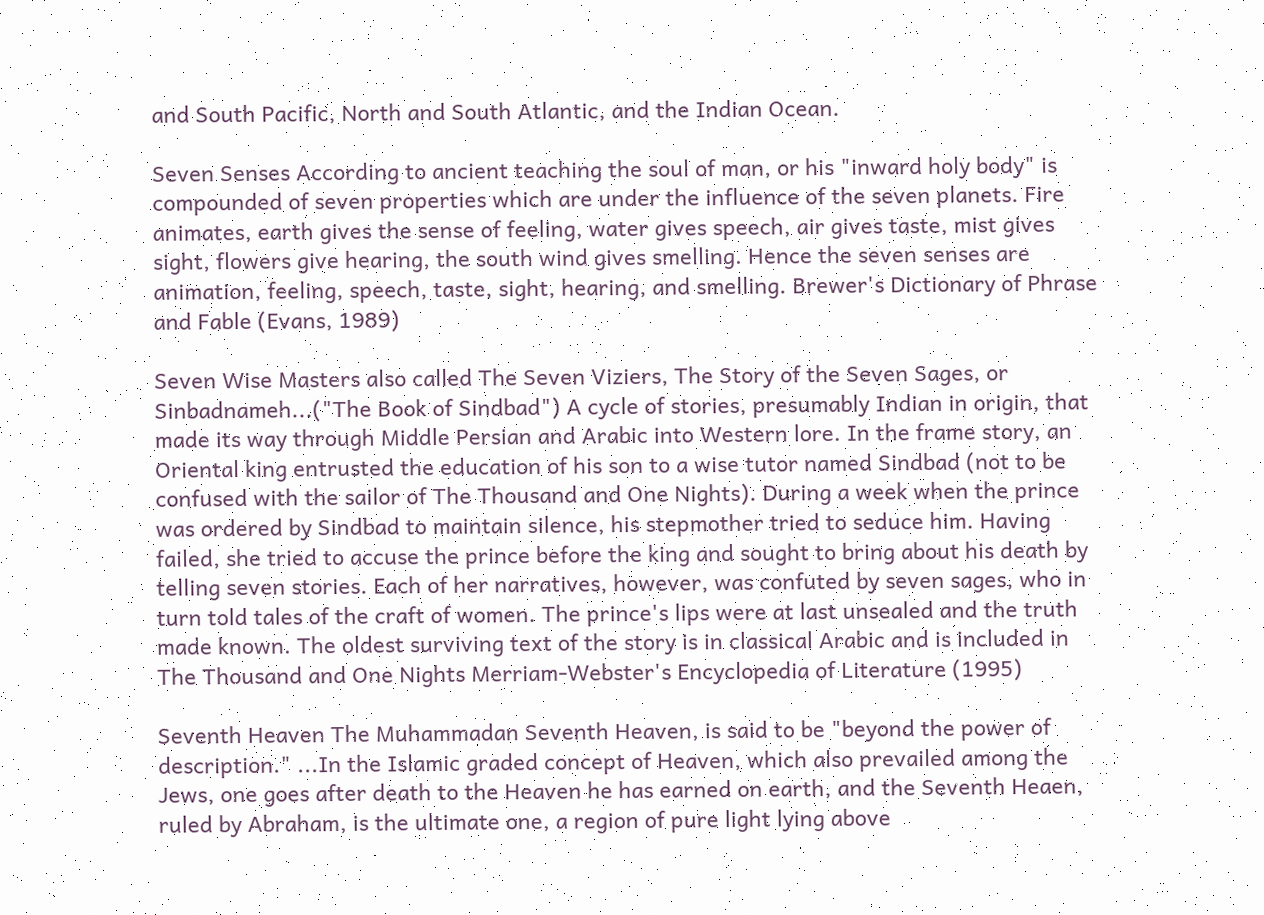and South Pacific, North and South Atlantic, and the Indian Ocean.

Seven Senses According to ancient teaching the soul of man, or his "inward holy body" is compounded of seven properties which are under the influence of the seven planets. Fire animates, earth gives the sense of feeling, water gives speech, air gives taste, mist gives sight, flowers give hearing, the south wind gives smelling. Hence the seven senses are animation, feeling, speech, taste, sight, hearing, and smelling. Brewer's Dictionary of Phrase and Fable (Evans, 1989)

Seven Wise Masters also called The Seven Viziers, The Story of the Seven Sages, or Sinbadnameh...("The Book of Sindbad") A cycle of stories, presumably Indian in origin, that made its way through Middle Persian and Arabic into Western lore. In the frame story, an Oriental king entrusted the education of his son to a wise tutor named Sindbad (not to be confused with the sailor of The Thousand and One Nights). During a week when the prince was ordered by Sindbad to maintain silence, his stepmother tried to seduce him. Having failed, she tried to accuse the prince before the king and sought to bring about his death by telling seven stories. Each of her narratives, however, was confuted by seven sages, who in turn told tales of the craft of women. The prince's lips were at last unsealed and the truth made known. The oldest surviving text of the story is in classical Arabic and is included in The Thousand and One Nights Merriam-Webster's Encyclopedia of Literature (1995)

Seventh Heaven The Muhammadan Seventh Heaven, is said to be "beyond the power of description." ...In the Islamic graded concept of Heaven, which also prevailed among the Jews, one goes after death to the Heaven he has earned on earth, and the Seventh Heaen, ruled by Abraham, is the ultimate one, a region of pure light lying above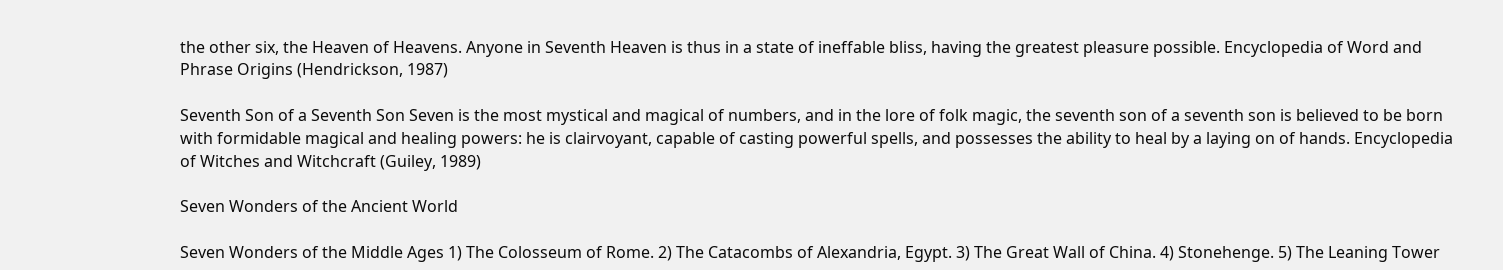the other six, the Heaven of Heavens. Anyone in Seventh Heaven is thus in a state of ineffable bliss, having the greatest pleasure possible. Encyclopedia of Word and Phrase Origins (Hendrickson, 1987)

Seventh Son of a Seventh Son Seven is the most mystical and magical of numbers, and in the lore of folk magic, the seventh son of a seventh son is believed to be born with formidable magical and healing powers: he is clairvoyant, capable of casting powerful spells, and possesses the ability to heal by a laying on of hands. Encyclopedia of Witches and Witchcraft (Guiley, 1989)

Seven Wonders of the Ancient World

Seven Wonders of the Middle Ages 1) The Colosseum of Rome. 2) The Catacombs of Alexandria, Egypt. 3) The Great Wall of China. 4) Stonehenge. 5) The Leaning Tower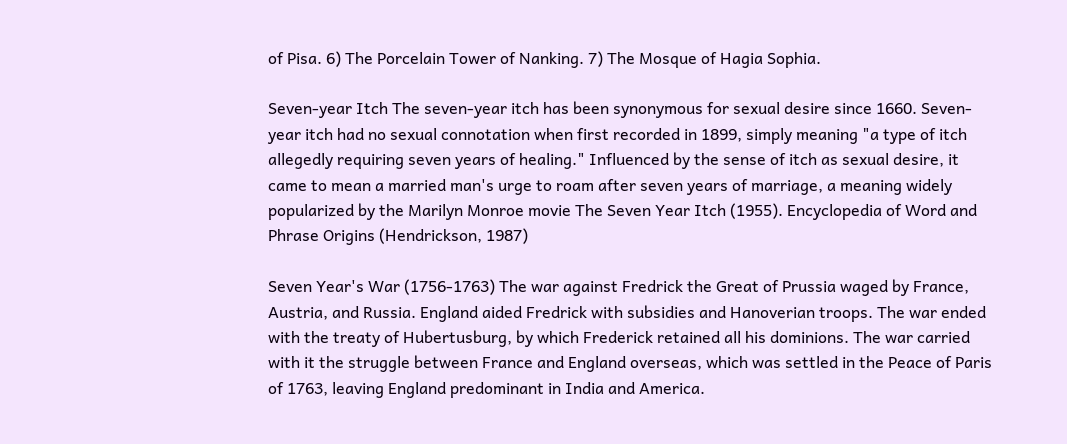of Pisa. 6) The Porcelain Tower of Nanking. 7) The Mosque of Hagia Sophia.

Seven-year Itch The seven-year itch has been synonymous for sexual desire since 1660. Seven-year itch had no sexual connotation when first recorded in 1899, simply meaning "a type of itch allegedly requiring seven years of healing." Influenced by the sense of itch as sexual desire, it came to mean a married man's urge to roam after seven years of marriage, a meaning widely popularized by the Marilyn Monroe movie The Seven Year Itch (1955). Encyclopedia of Word and Phrase Origins (Hendrickson, 1987)

Seven Year's War (1756-1763) The war against Fredrick the Great of Prussia waged by France, Austria, and Russia. England aided Fredrick with subsidies and Hanoverian troops. The war ended with the treaty of Hubertusburg, by which Frederick retained all his dominions. The war carried with it the struggle between France and England overseas, which was settled in the Peace of Paris of 1763, leaving England predominant in India and America.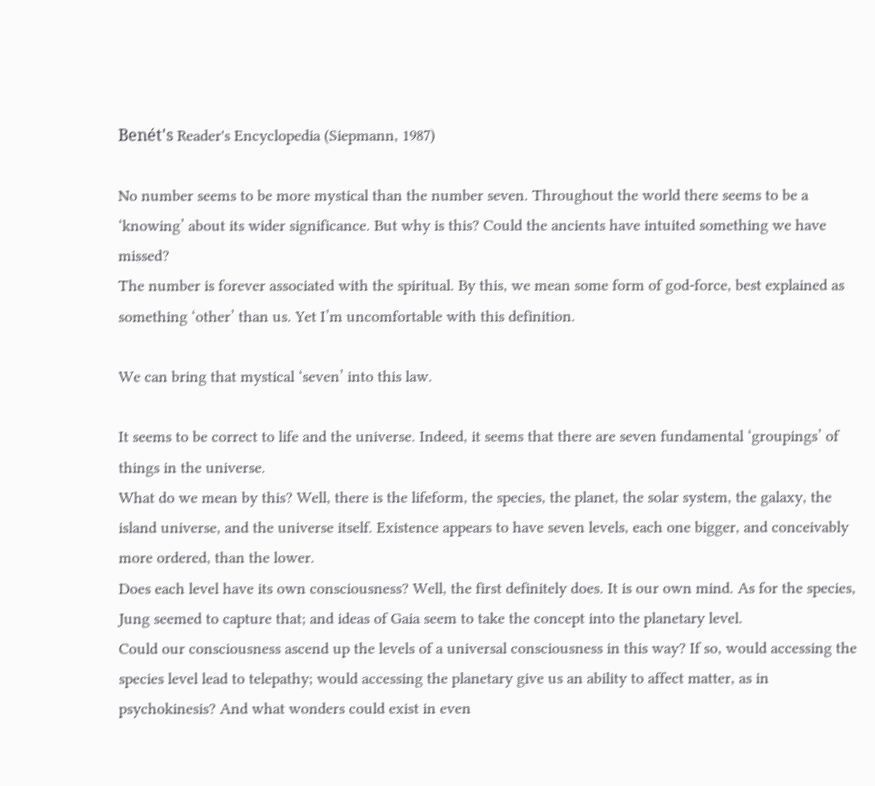Benét's Reader's Encyclopedia (Siepmann, 1987)

No number seems to be more mystical than the number seven. Throughout the world there seems to be a ‘knowing’ about its wider significance. But why is this? Could the ancients have intuited something we have missed?
The number is forever associated with the spiritual. By this, we mean some form of god-force, best explained as something ‘other’ than us. Yet I’m uncomfortable with this definition.

We can bring that mystical ‘seven’ into this law.

It seems to be correct to life and the universe. Indeed, it seems that there are seven fundamental ‘groupings’ of things in the universe.
What do we mean by this? Well, there is the lifeform, the species, the planet, the solar system, the galaxy, the island universe, and the universe itself. Existence appears to have seven levels, each one bigger, and conceivably more ordered, than the lower.
Does each level have its own consciousness? Well, the first definitely does. It is our own mind. As for the species, Jung seemed to capture that; and ideas of Gaia seem to take the concept into the planetary level.
Could our consciousness ascend up the levels of a universal consciousness in this way? If so, would accessing the species level lead to telepathy; would accessing the planetary give us an ability to affect matter, as in psychokinesis? And what wonders could exist in even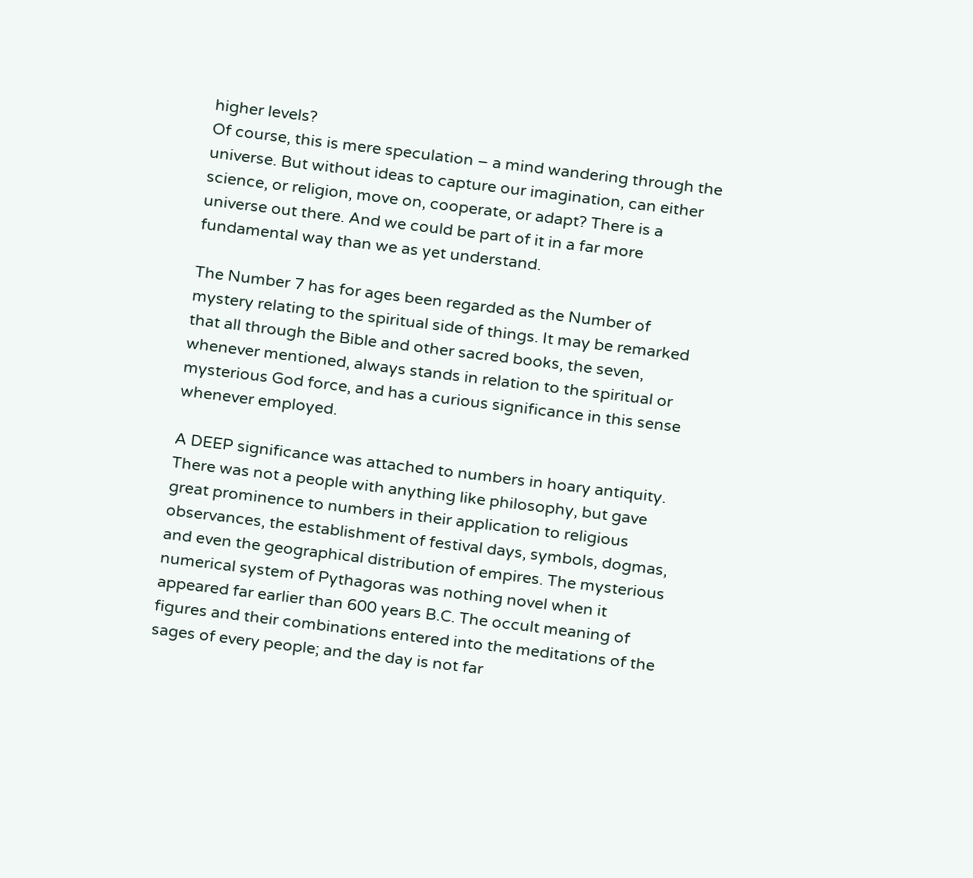higher levels?
Of course, this is mere speculation – a mind wandering through the universe. But without ideas to capture our imagination, can either science, or religion, move on, cooperate, or adapt? There is a universe out there. And we could be part of it in a far more fundamental way than we as yet understand.

The Number 7 has for ages been regarded as the Number of mystery relating to the spiritual side of things. It may be remarked that all through the Bible and other sacred books, the seven, whenever mentioned, always stands in relation to the spiritual or mysterious God force, and has a curious significance in this sense whenever employed.

A DEEP significance was attached to numbers in hoary antiquity. There was not a people with anything like philosophy, but gave great prominence to numbers in their application to religious observances, the establishment of festival days, symbols, dogmas, and even the geographical distribution of empires. The mysterious numerical system of Pythagoras was nothing novel when it appeared far earlier than 600 years B.C. The occult meaning of figures and their combinations entered into the meditations of the sages of every people; and the day is not far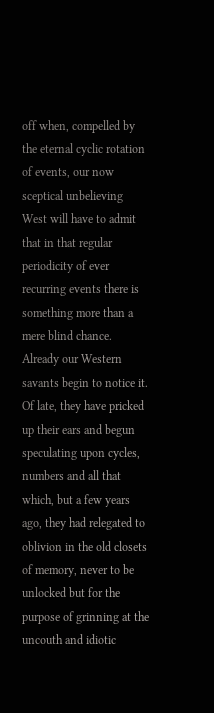off when, compelled by the eternal cyclic rotation of events, our now sceptical unbelieving West will have to admit that in that regular periodicity of ever recurring events there is something more than a mere blind chance. Already our Western savants begin to notice it. Of late, they have pricked up their ears and begun speculating upon cycles, numbers and all that which, but a few years ago, they had relegated to oblivion in the old closets of memory, never to be unlocked but for the purpose of grinning at the uncouth and idiotic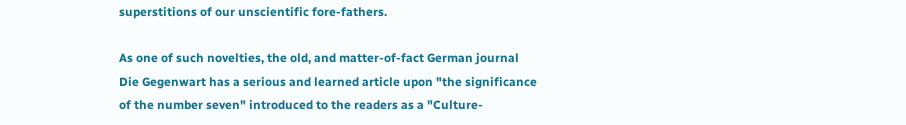superstitions of our unscientific fore-fathers.

As one of such novelties, the old, and matter-of-fact German journal Die Gegenwart has a serious and learned article upon "the significance of the number seven" introduced to the readers as a "Culture-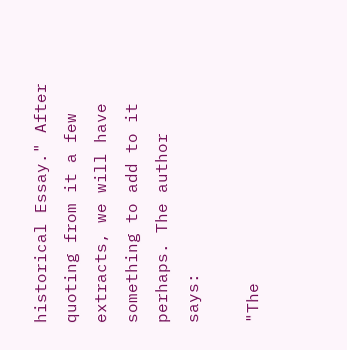historical Essay." After quoting from it a few extracts, we will have something to add to it perhaps. The author says:

"The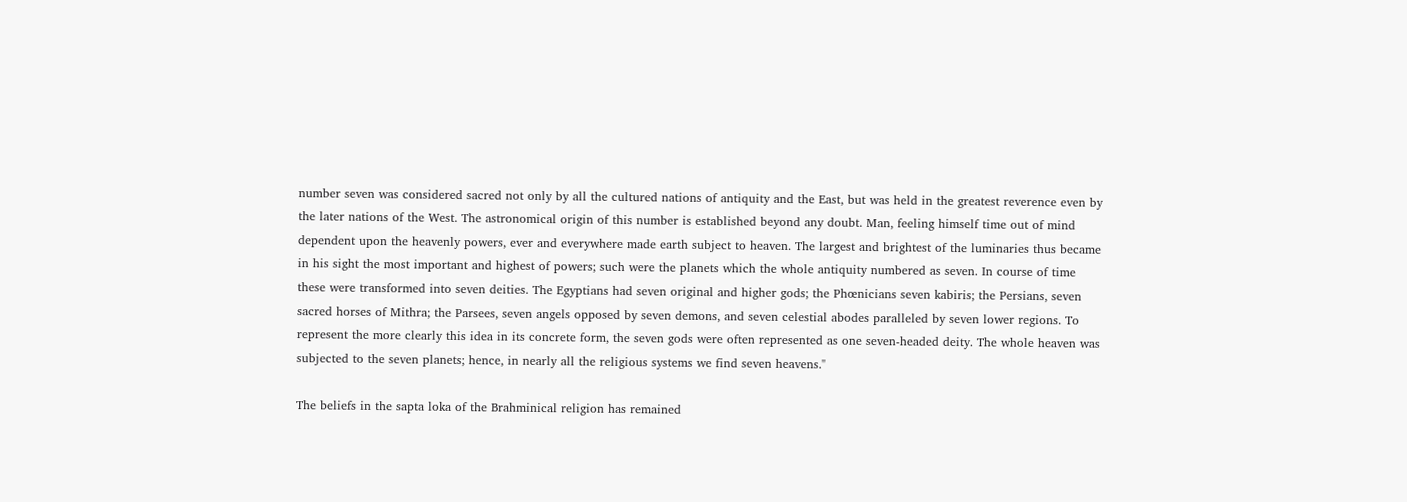number seven was considered sacred not only by all the cultured nations of antiquity and the East, but was held in the greatest reverence even by the later nations of the West. The astronomical origin of this number is established beyond any doubt. Man, feeling himself time out of mind dependent upon the heavenly powers, ever and everywhere made earth subject to heaven. The largest and brightest of the luminaries thus became in his sight the most important and highest of powers; such were the planets which the whole antiquity numbered as seven. In course of time these were transformed into seven deities. The Egyptians had seven original and higher gods; the Phœnicians seven kabiris; the Persians, seven sacred horses of Mithra; the Parsees, seven angels opposed by seven demons, and seven celestial abodes paralleled by seven lower regions. To represent the more clearly this idea in its concrete form, the seven gods were often represented as one seven-headed deity. The whole heaven was subjected to the seven planets; hence, in nearly all the religious systems we find seven heavens."

The beliefs in the sapta loka of the Brahminical religion has remained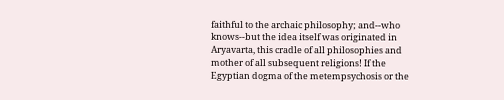faithful to the archaic philosophy; and--who knows--but the idea itself was originated in Aryavarta, this cradle of all philosophies and mother of all subsequent religions! If the Egyptian dogma of the metempsychosis or the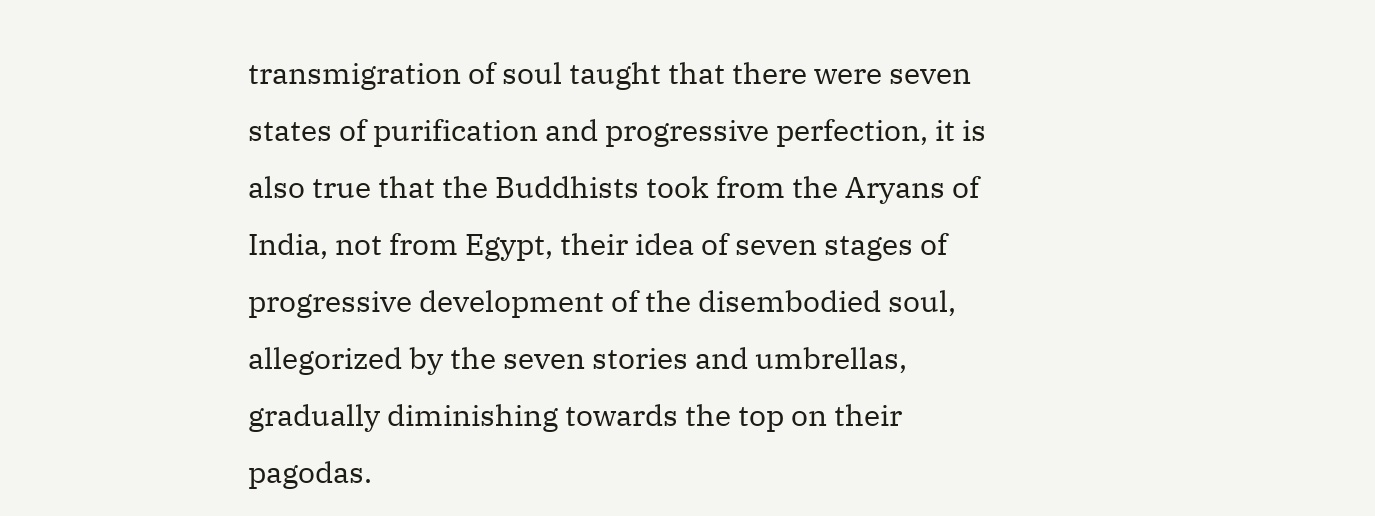transmigration of soul taught that there were seven states of purification and progressive perfection, it is also true that the Buddhists took from the Aryans of India, not from Egypt, their idea of seven stages of progressive development of the disembodied soul, allegorized by the seven stories and umbrellas, gradually diminishing towards the top on their pagodas.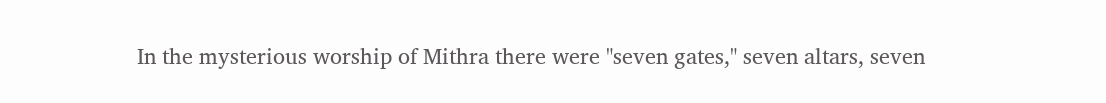In the mysterious worship of Mithra there were "seven gates," seven altars, seven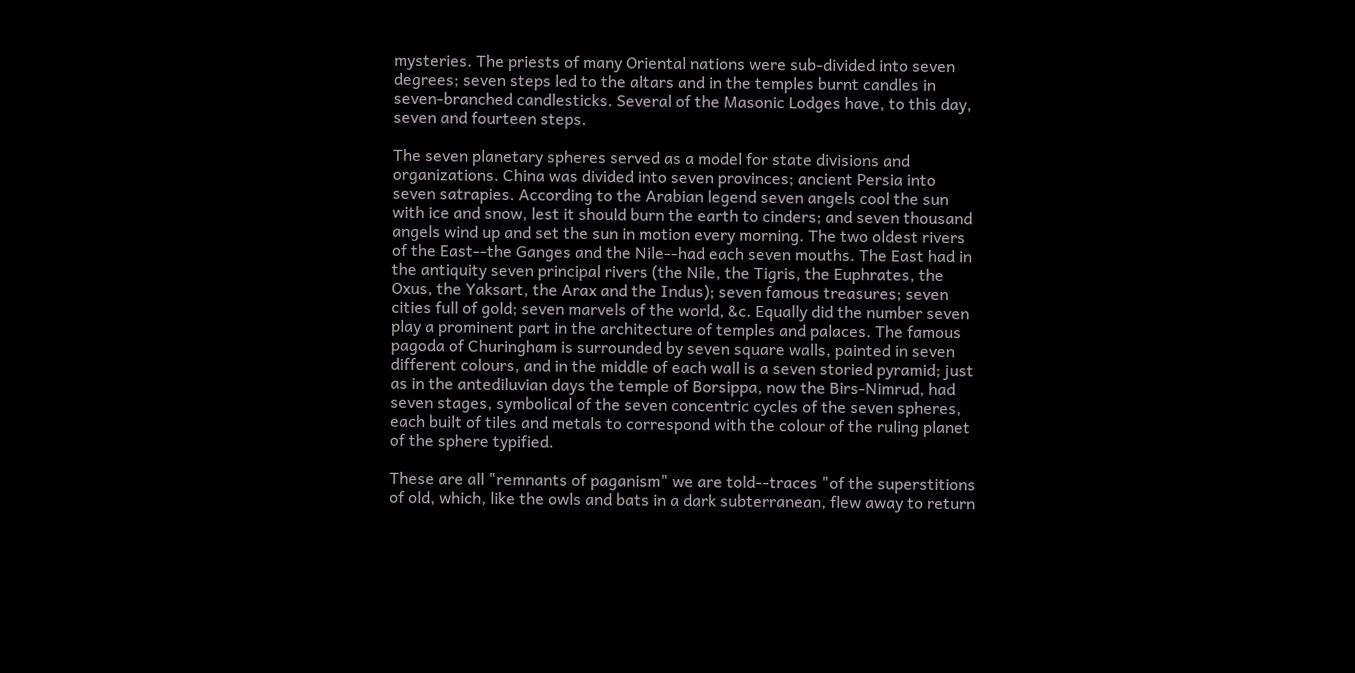mysteries. The priests of many Oriental nations were sub-divided into seven degrees; seven steps led to the altars and in the temples burnt candles in seven-branched candlesticks. Several of the Masonic Lodges have, to this day, seven and fourteen steps.

The seven planetary spheres served as a model for state divisions and organizations. China was divided into seven provinces; ancient Persia into seven satrapies. According to the Arabian legend seven angels cool the sun with ice and snow, lest it should burn the earth to cinders; and seven thousand angels wind up and set the sun in motion every morning. The two oldest rivers of the East--the Ganges and the Nile--had each seven mouths. The East had in the antiquity seven principal rivers (the Nile, the Tigris, the Euphrates, the Oxus, the Yaksart, the Arax and the Indus); seven famous treasures; seven cities full of gold; seven marvels of the world, &c. Equally did the number seven play a prominent part in the architecture of temples and palaces. The famous pagoda of Churingham is surrounded by seven square walls, painted in seven different colours, and in the middle of each wall is a seven storied pyramid; just as in the antediluvian days the temple of Borsippa, now the Birs-Nimrud, had seven stages, symbolical of the seven concentric cycles of the seven spheres, each built of tiles and metals to correspond with the colour of the ruling planet of the sphere typified.

These are all "remnants of paganism" we are told--traces "of the superstitions of old, which, like the owls and bats in a dark subterranean, flew away to return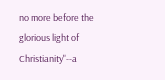no more before the glorious light of Christianity"--a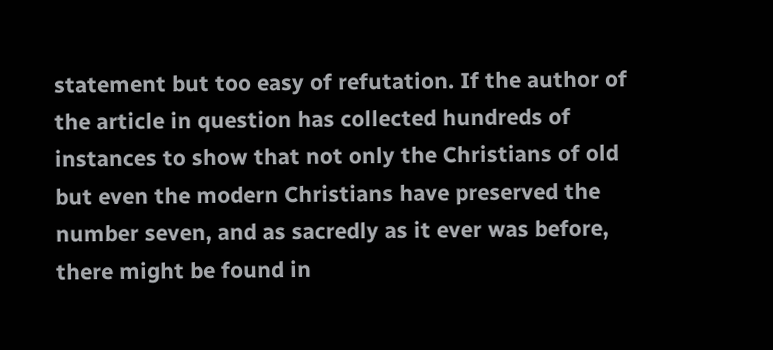statement but too easy of refutation. If the author of the article in question has collected hundreds of instances to show that not only the Christians of old but even the modern Christians have preserved the number seven, and as sacredly as it ever was before, there might be found in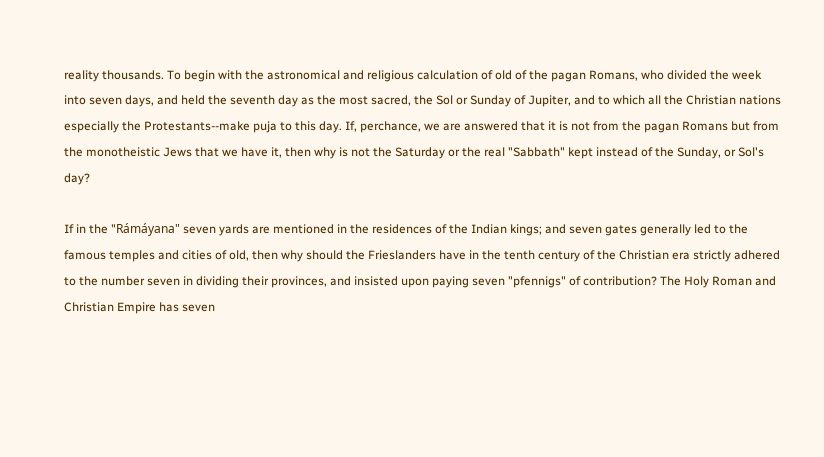reality thousands. To begin with the astronomical and religious calculation of old of the pagan Romans, who divided the week into seven days, and held the seventh day as the most sacred, the Sol or Sunday of Jupiter, and to which all the Christian nations especially the Protestants--make puja to this day. If, perchance, we are answered that it is not from the pagan Romans but from the monotheistic Jews that we have it, then why is not the Saturday or the real "Sabbath" kept instead of the Sunday, or Sol's day?

If in the "Rámáyana" seven yards are mentioned in the residences of the Indian kings; and seven gates generally led to the famous temples and cities of old, then why should the Frieslanders have in the tenth century of the Christian era strictly adhered to the number seven in dividing their provinces, and insisted upon paying seven "pfennigs" of contribution? The Holy Roman and Christian Empire has seven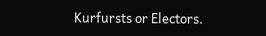Kurfursts or Electors.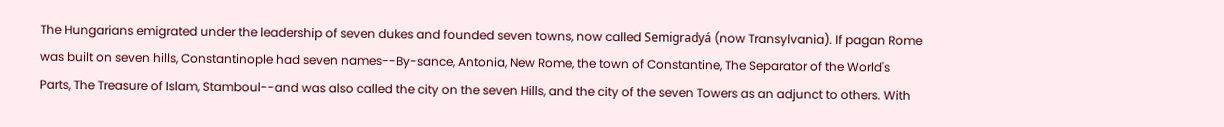The Hungarians emigrated under the leadership of seven dukes and founded seven towns, now called Semigradyá (now Transylvania). If pagan Rome was built on seven hills, Constantinople had seven names--By-sance, Antonia, New Rome, the town of Constantine, The Separator of the World's Parts, The Treasure of Islam, Stamboul--and was also called the city on the seven Hills, and the city of the seven Towers as an adjunct to others. With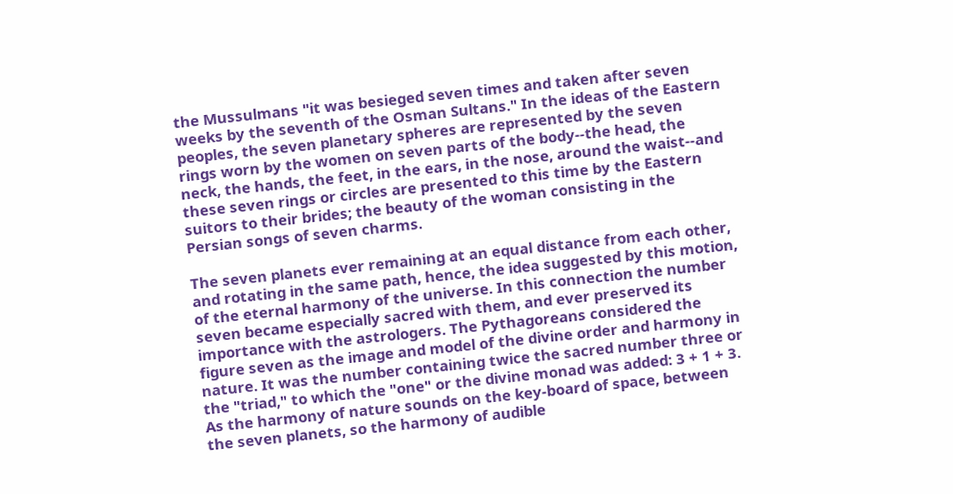the Mussulmans "it was besieged seven times and taken after seven weeks by the seventh of the Osman Sultans." In the ideas of the Eastern peoples, the seven planetary spheres are represented by the seven rings worn by the women on seven parts of the body--the head, the neck, the hands, the feet, in the ears, in the nose, around the waist--and these seven rings or circles are presented to this time by the Eastern suitors to their brides; the beauty of the woman consisting in the Persian songs of seven charms.

The seven planets ever remaining at an equal distance from each other, and rotating in the same path, hence, the idea suggested by this motion, of the eternal harmony of the universe. In this connection the number seven became especially sacred with them, and ever preserved its importance with the astrologers. The Pythagoreans considered the figure seven as the image and model of the divine order and harmony in nature. It was the number containing twice the sacred number three or the "triad," to which the "one" or the divine monad was added: 3 + 1 + 3. As the harmony of nature sounds on the key-board of space, between the seven planets, so the harmony of audible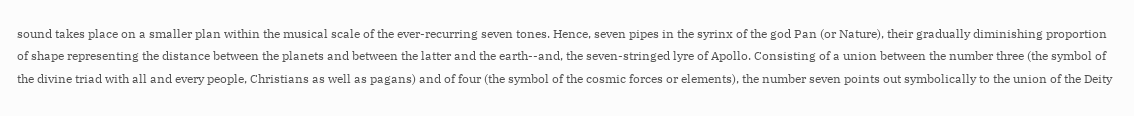sound takes place on a smaller plan within the musical scale of the ever-recurring seven tones. Hence, seven pipes in the syrinx of the god Pan (or Nature), their gradually diminishing proportion of shape representing the distance between the planets and between the latter and the earth--and, the seven-stringed lyre of Apollo. Consisting of a union between the number three (the symbol of the divine triad with all and every people, Christians as well as pagans) and of four (the symbol of the cosmic forces or elements), the number seven points out symbolically to the union of the Deity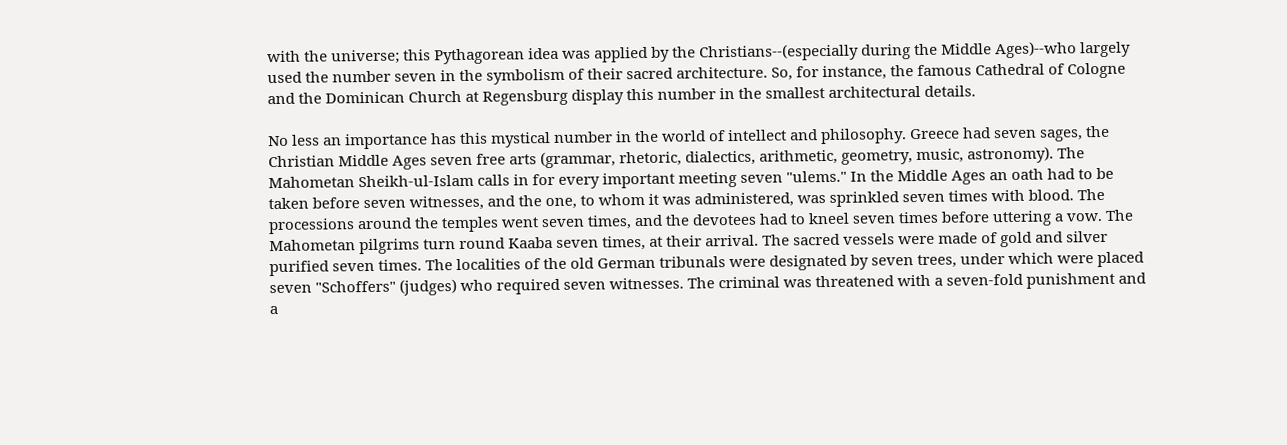with the universe; this Pythagorean idea was applied by the Christians--(especially during the Middle Ages)--who largely used the number seven in the symbolism of their sacred architecture. So, for instance, the famous Cathedral of Cologne and the Dominican Church at Regensburg display this number in the smallest architectural details.

No less an importance has this mystical number in the world of intellect and philosophy. Greece had seven sages, the Christian Middle Ages seven free arts (grammar, rhetoric, dialectics, arithmetic, geometry, music, astronomy). The Mahometan Sheikh-ul-Islam calls in for every important meeting seven "ulems." In the Middle Ages an oath had to be taken before seven witnesses, and the one, to whom it was administered, was sprinkled seven times with blood. The processions around the temples went seven times, and the devotees had to kneel seven times before uttering a vow. The Mahometan pilgrims turn round Kaaba seven times, at their arrival. The sacred vessels were made of gold and silver purified seven times. The localities of the old German tribunals were designated by seven trees, under which were placed seven "Schoffers" (judges) who required seven witnesses. The criminal was threatened with a seven-fold punishment and a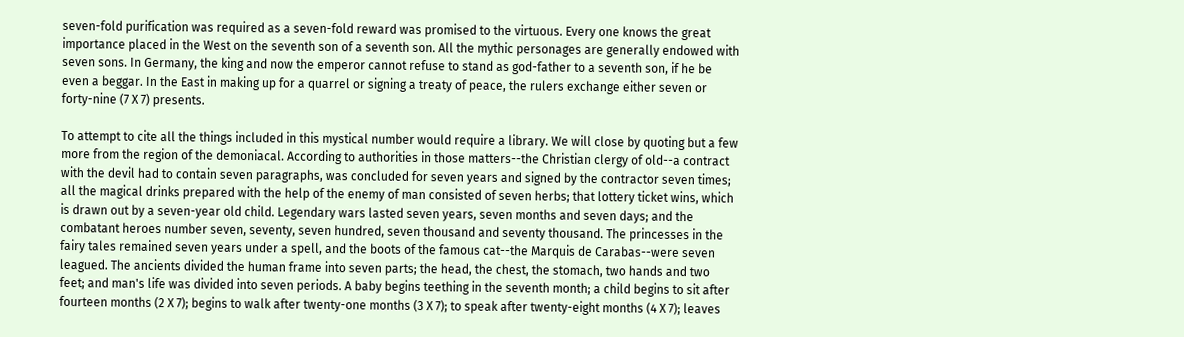seven-fold purification was required as a seven-fold reward was promised to the virtuous. Every one knows the great importance placed in the West on the seventh son of a seventh son. All the mythic personages are generally endowed with seven sons. In Germany, the king and now the emperor cannot refuse to stand as god-father to a seventh son, if he be even a beggar. In the East in making up for a quarrel or signing a treaty of peace, the rulers exchange either seven or forty-nine (7 X 7) presents.

To attempt to cite all the things included in this mystical number would require a library. We will close by quoting but a few more from the region of the demoniacal. According to authorities in those matters--the Christian clergy of old--a contract with the devil had to contain seven paragraphs, was concluded for seven years and signed by the contractor seven times; all the magical drinks prepared with the help of the enemy of man consisted of seven herbs; that lottery ticket wins, which is drawn out by a seven-year old child. Legendary wars lasted seven years, seven months and seven days; and the combatant heroes number seven, seventy, seven hundred, seven thousand and seventy thousand. The princesses in the fairy tales remained seven years under a spell, and the boots of the famous cat--the Marquis de Carabas--were seven leagued. The ancients divided the human frame into seven parts; the head, the chest, the stomach, two hands and two feet; and man's life was divided into seven periods. A baby begins teething in the seventh month; a child begins to sit after fourteen months (2 X 7); begins to walk after twenty-one months (3 X 7); to speak after twenty-eight months (4 X 7); leaves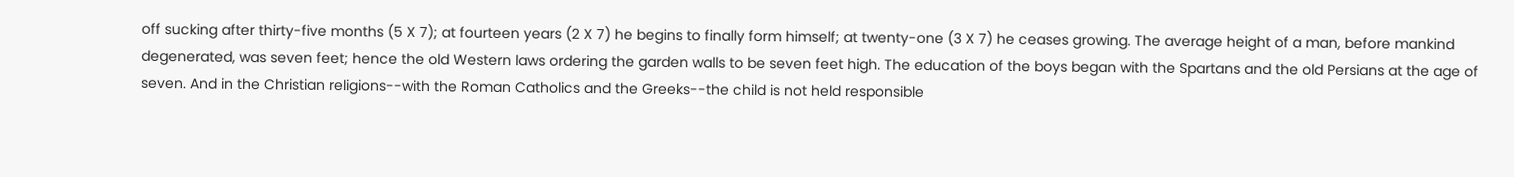off sucking after thirty-five months (5 X 7); at fourteen years (2 X 7) he begins to finally form himself; at twenty-one (3 X 7) he ceases growing. The average height of a man, before mankind degenerated, was seven feet; hence the old Western laws ordering the garden walls to be seven feet high. The education of the boys began with the Spartans and the old Persians at the age of seven. And in the Christian religions--with the Roman Catholics and the Greeks--the child is not held responsible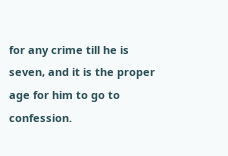for any crime till he is seven, and it is the proper age for him to go to confession.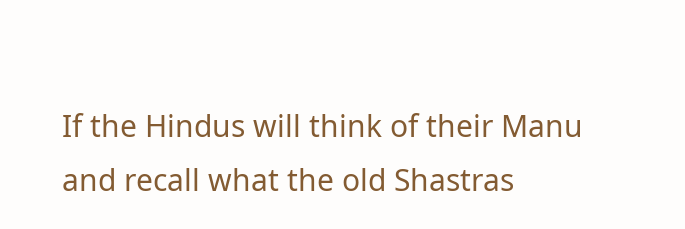If the Hindus will think of their Manu and recall what the old Shastras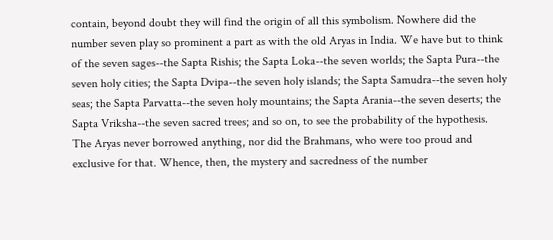contain, beyond doubt they will find the origin of all this symbolism. Nowhere did the number seven play so prominent a part as with the old Aryas in India. We have but to think of the seven sages--the Sapta Rishis; the Sapta Loka--the seven worlds; the Sapta Pura--the seven holy cities; the Sapta Dvipa--the seven holy islands; the Sapta Samudra--the seven holy seas; the Sapta Parvatta--the seven holy mountains; the Sapta Arania--the seven deserts; the Sapta Vriksha--the seven sacred trees; and so on, to see the probability of the hypothesis. The Aryas never borrowed anything, nor did the Brahmans, who were too proud and exclusive for that. Whence, then, the mystery and sacredness of the number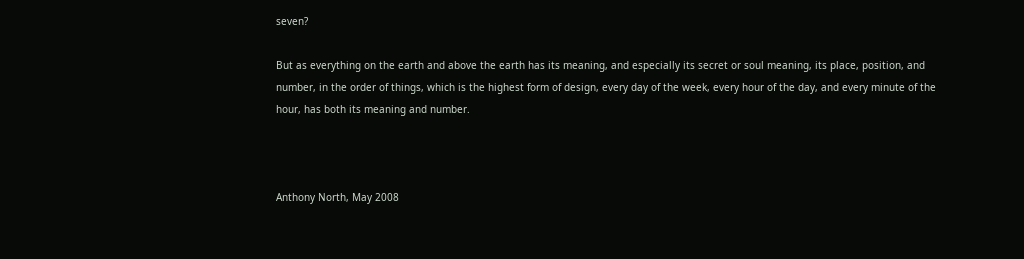seven?

But as everything on the earth and above the earth has its meaning, and especially its secret or soul meaning, its place, position, and number, in the order of things, which is the highest form of design, every day of the week, every hour of the day, and every minute of the hour, has both its meaning and number.



Anthony North, May 2008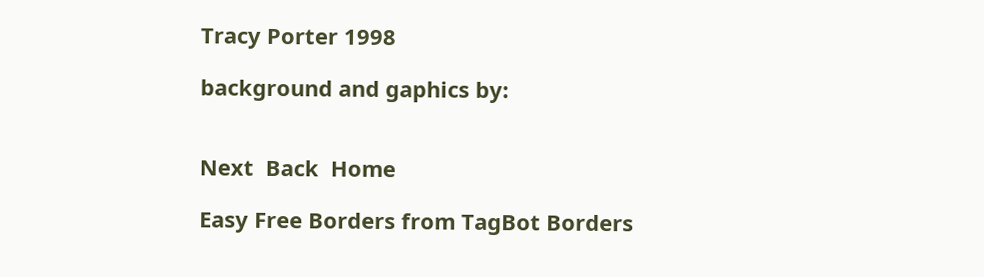Tracy Porter 1998

background and gaphics by:


Next  Back  Home

Easy Free Borders from TagBot Borders